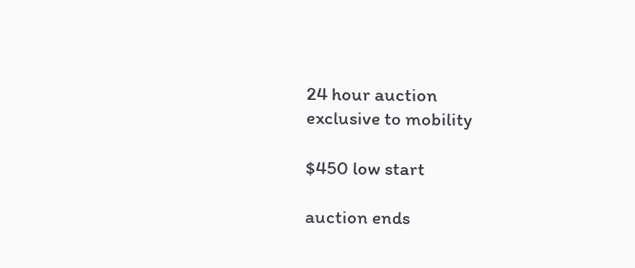24 hour auction
exclusive to mobility

$450 low start

auction ends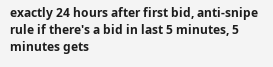exactly 24 hours after first bid, anti-snipe rule if there's a bid in last 5 minutes, 5 minutes gets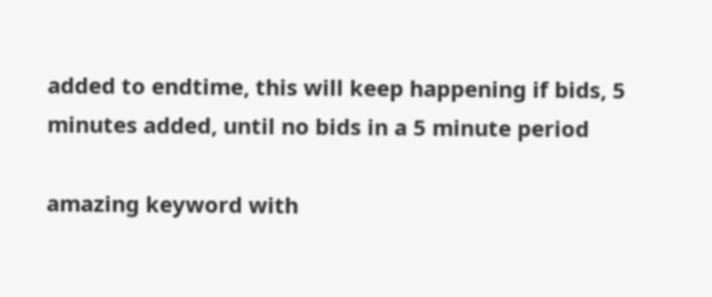added to endtime, this will keep happening if bids, 5 minutes added, until no bids in a 5 minute period

amazing keyword with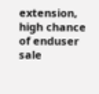extension, high chance of enduser sale